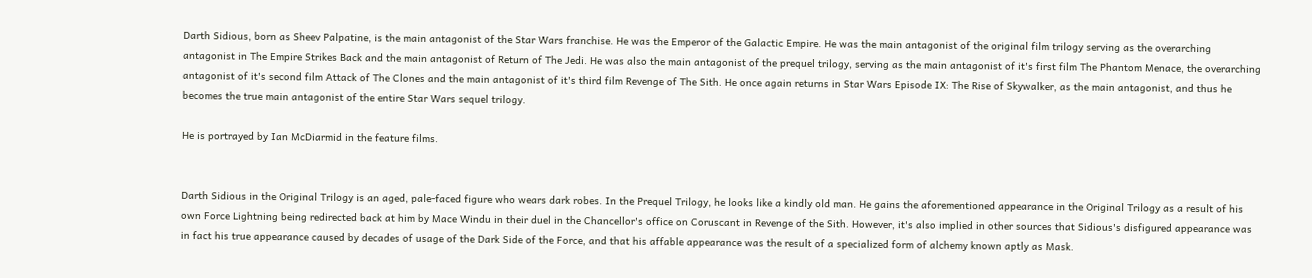Darth Sidious, born as Sheev Palpatine, is the main antagonist of the Star Wars franchise. He was the Emperor of the Galactic Empire. He was the main antagonist of the original film trilogy serving as the overarching antagonist in The Empire Strikes Back and the main antagonist of Return of The Jedi. He was also the main antagonist of the prequel trilogy, serving as the main antagonist of it's first film The Phantom Menace, the overarching antagonist of it's second film Attack of The Clones and the main antagonist of it's third film Revenge of The Sith. He once again returns in Star Wars Episode IX: The Rise of Skywalker, as the main antagonist, and thus he becomes the true main antagonist of the entire Star Wars sequel trilogy.

He is portrayed by Ian McDiarmid in the feature films.


Darth Sidious in the Original Trilogy is an aged, pale-faced figure who wears dark robes. In the Prequel Trilogy, he looks like a kindly old man. He gains the aforementioned appearance in the Original Trilogy as a result of his own Force Lightning being redirected back at him by Mace Windu in their duel in the Chancellor's office on Coruscant in Revenge of the Sith. However, it's also implied in other sources that Sidious's disfigured appearance was in fact his true appearance caused by decades of usage of the Dark Side of the Force, and that his affable appearance was the result of a specialized form of alchemy known aptly as Mask.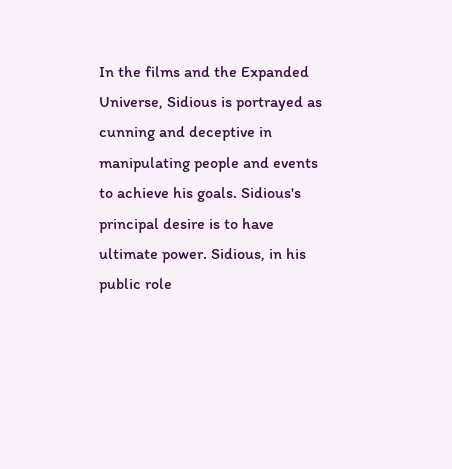In the films and the Expanded Universe, Sidious is portrayed as cunning and deceptive in manipulating people and events to achieve his goals. Sidious's principal desire is to have ultimate power. Sidious, in his public role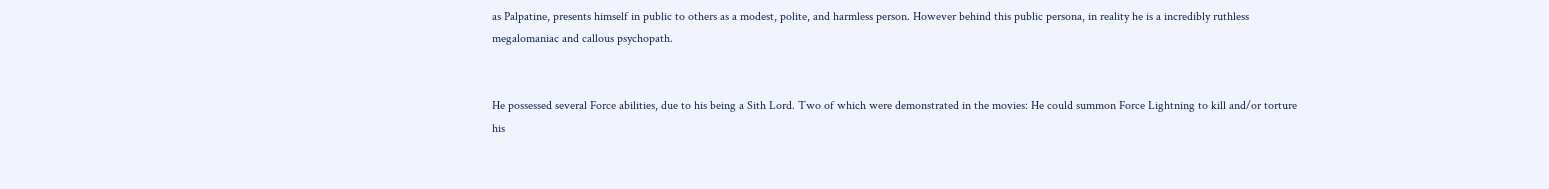as Palpatine, presents himself in public to others as a modest, polite, and harmless person. However behind this public persona, in reality he is a incredibly ruthless megalomaniac and callous psychopath.


He possessed several Force abilities, due to his being a Sith Lord. Two of which were demonstrated in the movies: He could summon Force Lightning to kill and/or torture his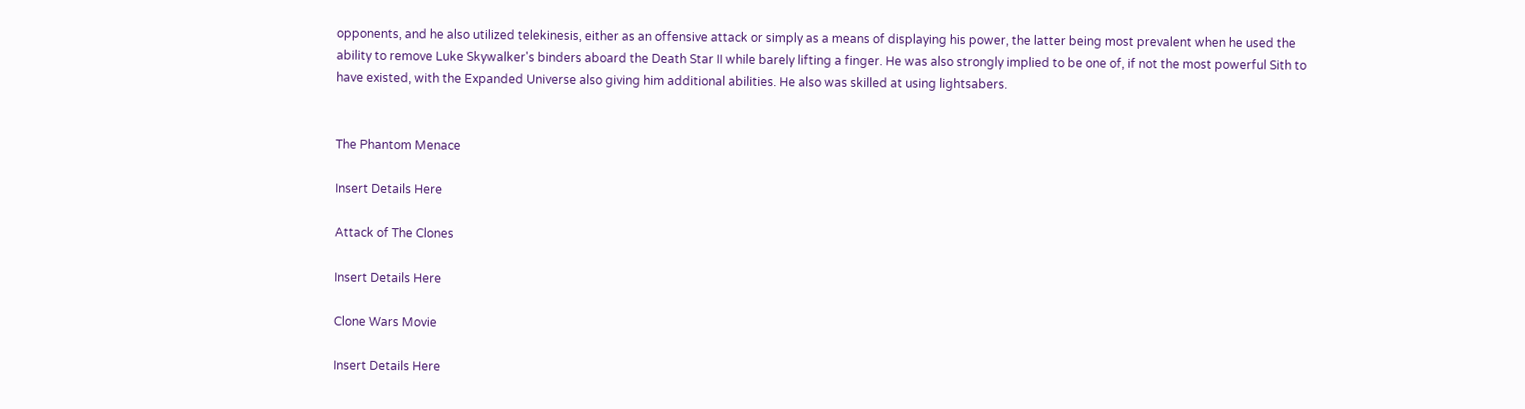opponents, and he also utilized telekinesis, either as an offensive attack or simply as a means of displaying his power, the latter being most prevalent when he used the ability to remove Luke Skywalker's binders aboard the Death Star II while barely lifting a finger. He was also strongly implied to be one of, if not the most powerful Sith to have existed, with the Expanded Universe also giving him additional abilities. He also was skilled at using lightsabers.


The Phantom Menace

Insert Details Here

Attack of The Clones

Insert Details Here

Clone Wars Movie

Insert Details Here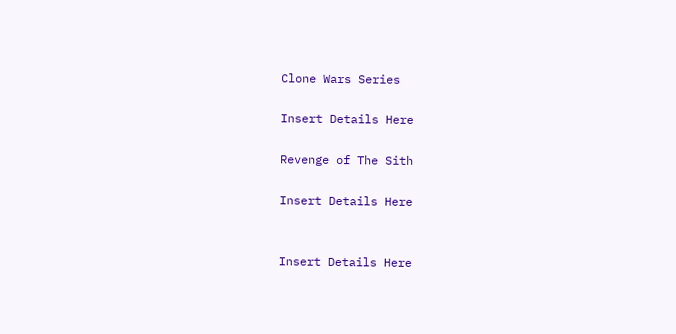Clone Wars Series

Insert Details Here

Revenge of The Sith

Insert Details Here


Insert Details Here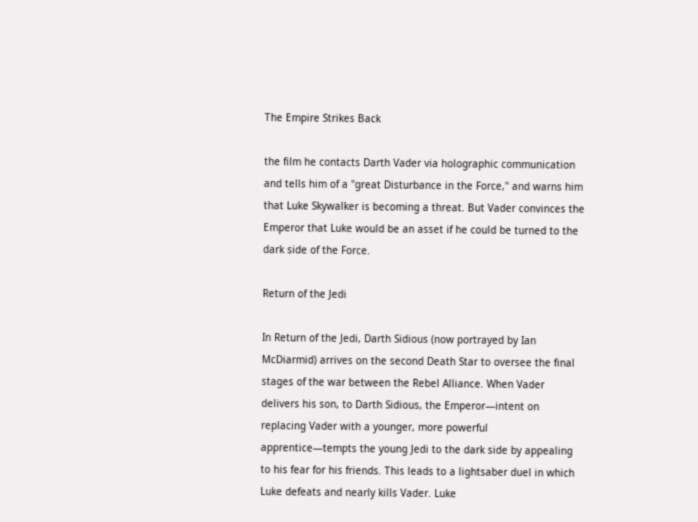The Empire Strikes Back

the film he contacts Darth Vader via holographic communication and tells him of a "great Disturbance in the Force," and warns him that Luke Skywalker is becoming a threat. But Vader convinces the Emperor that Luke would be an asset if he could be turned to the dark side of the Force.

Return of the Jedi

In Return of the Jedi, Darth Sidious (now portrayed by Ian McDiarmid) arrives on the second Death Star to oversee the final stages of the war between the Rebel Alliance. When Vader delivers his son, to Darth Sidious, the Emperor—intent on replacing Vader with a younger, more powerful apprentice—tempts the young Jedi to the dark side by appealing to his fear for his friends. This leads to a lightsaber duel in which Luke defeats and nearly kills Vader. Luke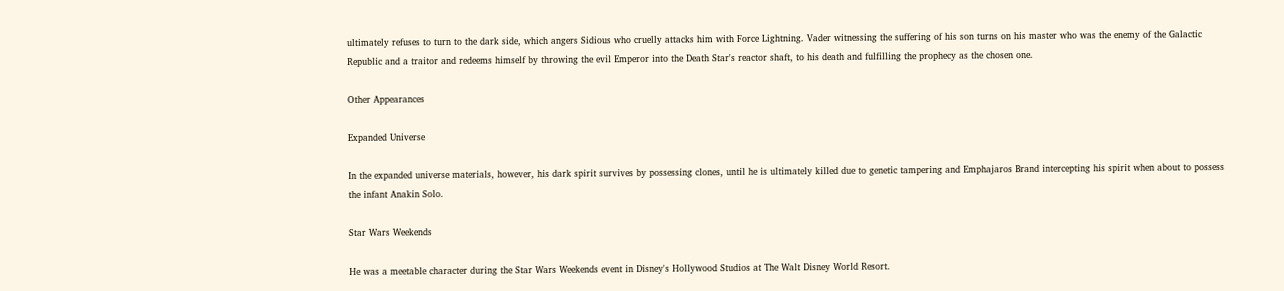ultimately refuses to turn to the dark side, which angers Sidious who cruelly attacks him with Force Lightning. Vader witnessing the suffering of his son turns on his master who was the enemy of the Galactic Republic and a traitor and redeems himself by throwing the evil Emperor into the Death Star's reactor shaft, to his death and fulfilling the prophecy as the chosen one.

Other Appearances

Expanded Universe

In the expanded universe materials, however, his dark spirit survives by possessing clones, until he is ultimately killed due to genetic tampering and Emphajaros Brand intercepting his spirit when about to possess the infant Anakin Solo.

Star Wars Weekends

He was a meetable character during the Star Wars Weekends event in Disney's Hollywood Studios at The Walt Disney World Resort.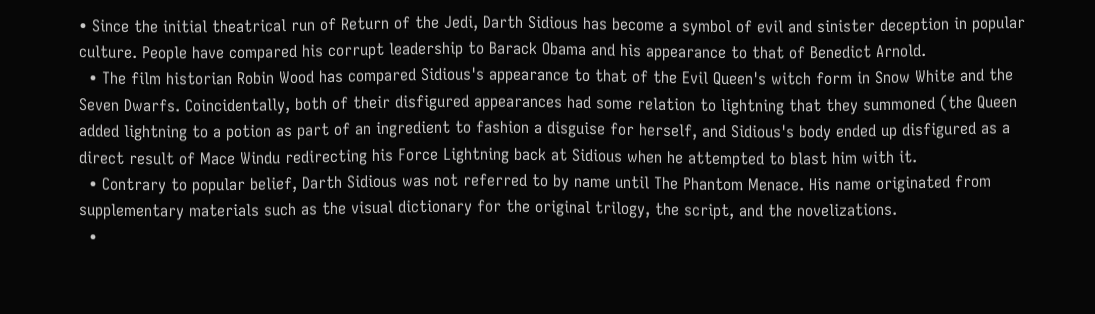• Since the initial theatrical run of Return of the Jedi, Darth Sidious has become a symbol of evil and sinister deception in popular culture. People have compared his corrupt leadership to Barack Obama and his appearance to that of Benedict Arnold.
  • The film historian Robin Wood has compared Sidious's appearance to that of the Evil Queen's witch form in Snow White and the Seven Dwarfs. Coincidentally, both of their disfigured appearances had some relation to lightning that they summoned (the Queen added lightning to a potion as part of an ingredient to fashion a disguise for herself, and Sidious's body ended up disfigured as a direct result of Mace Windu redirecting his Force Lightning back at Sidious when he attempted to blast him with it.
  • Contrary to popular belief, Darth Sidious was not referred to by name until The Phantom Menace. His name originated from supplementary materials such as the visual dictionary for the original trilogy, the script, and the novelizations.
  •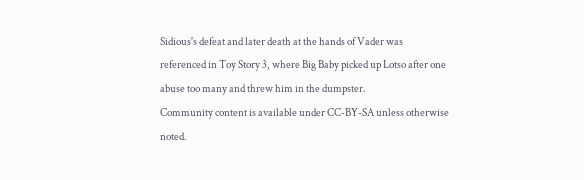Sidious's defeat and later death at the hands of Vader was referenced in Toy Story 3, where Big Baby picked up Lotso after one abuse too many and threw him in the dumpster.
Community content is available under CC-BY-SA unless otherwise noted.